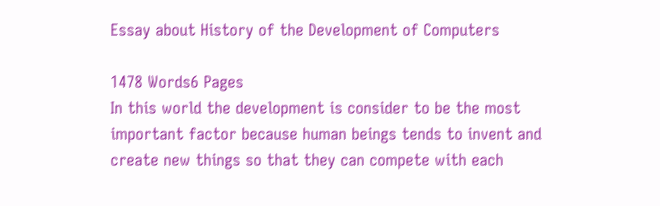Essay about History of the Development of Computers

1478 Words6 Pages
In this world the development is consider to be the most important factor because human beings tends to invent and create new things so that they can compete with each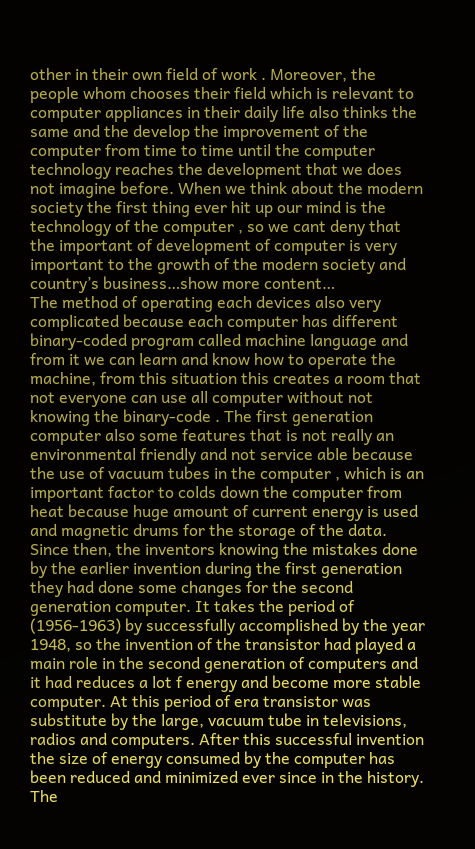other in their own field of work . Moreover, the people whom chooses their field which is relevant to computer appliances in their daily life also thinks the same and the develop the improvement of the computer from time to time until the computer technology reaches the development that we does not imagine before. When we think about the modern society the first thing ever hit up our mind is the technology of the computer , so we cant deny that the important of development of computer is very important to the growth of the modern society and country’s business…show more content…
The method of operating each devices also very complicated because each computer has different binary-coded program called machine language and from it we can learn and know how to operate the machine, from this situation this creates a room that not everyone can use all computer without not knowing the binary-code . The first generation computer also some features that is not really an environmental friendly and not service able because the use of vacuum tubes in the computer , which is an important factor to colds down the computer from heat because huge amount of current energy is used and magnetic drums for the storage of the data. Since then, the inventors knowing the mistakes done by the earlier invention during the first generation they had done some changes for the second generation computer. It takes the period of (1956-1963) by successfully accomplished by the year 1948, so the invention of the transistor had played a main role in the second generation of computers and it had reduces a lot f energy and become more stable computer. At this period of era transistor was substitute by the large, vacuum tube in televisions, radios and computers. After this successful invention the size of energy consumed by the computer has been reduced and minimized ever since in the history. The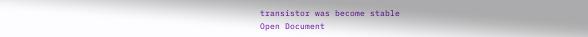transistor was become stable
Open Document